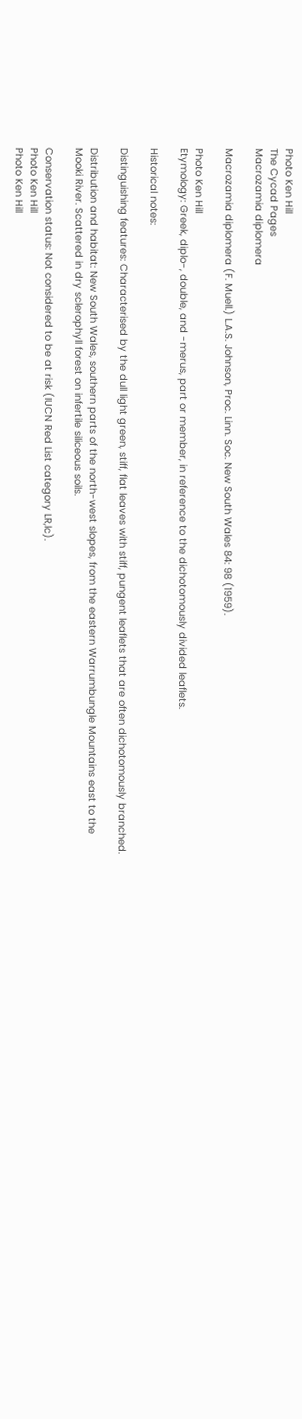Photo Ken Hill
The Cycad Pages
Macrozamia diplomera

Macrozamia diplomera (F. Muell.) L.A.S. Johnson, Proc. Linn. Soc. New South Wales 84: 98 (1959).

Photo Ken Hill
Etymology: Greek, diplo-, double, and -merus, part or member, in reference to the dichotomously divided leaflets.

Historical notes:

Distinguishing features: Characterised by the dull light green, stiff, flat leaves with stiff, pungent leaflets that are often dichotomously branched.

Distribution and habitat: New South Wales, southern parts of the north-west slopes, from the eastern Warrumbungle Mountains east to the Mooki River. Scattered in dry sclerophyll forest on infertile siliceous soils.

Conservation status: Not considered to be at risk (IUCN Red List category LR,lc).
Photo Ken Hill
Photo Ken Hill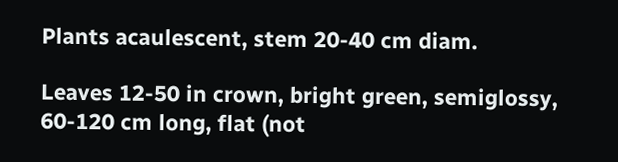Plants acaulescent, stem 20-40 cm diam.

Leaves 12-50 in crown, bright green, semiglossy, 60-120 cm long, flat (not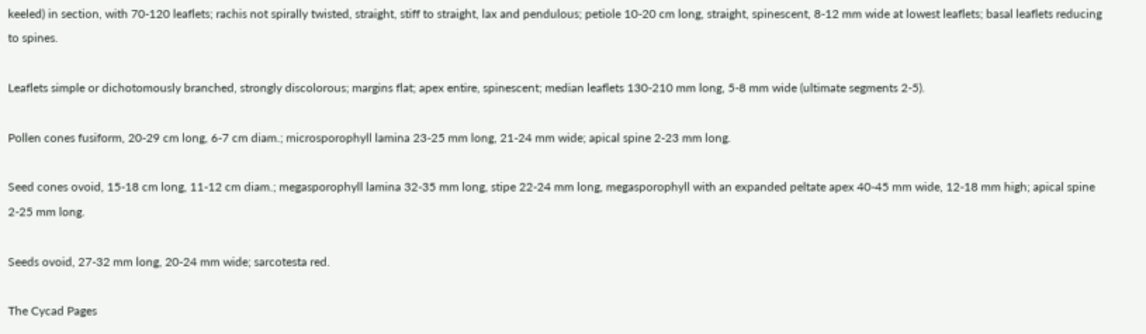keeled) in section, with 70-120 leaflets; rachis not spirally twisted, straight, stiff to straight, lax and pendulous; petiole 10-20 cm long, straight, spinescent, 8-12 mm wide at lowest leaflets; basal leaflets reducing to spines.

Leaflets simple or dichotomously branched, strongly discolorous; margins flat; apex entire, spinescent; median leaflets 130-210 mm long, 5-8 mm wide (ultimate segments 2-5).

Pollen cones fusiform, 20-29 cm long, 6-7 cm diam.; microsporophyll lamina 23-25 mm long, 21-24 mm wide; apical spine 2-23 mm long.

Seed cones ovoid, 15-18 cm long, 11-12 cm diam.; megasporophyll lamina 32-35 mm long, stipe 22-24 mm long, megasporophyll with an expanded peltate apex 40-45 mm wide, 12-18 mm high; apical spine 2-25 mm long.

Seeds ovoid, 27-32 mm long, 20-24 mm wide; sarcotesta red.

The Cycad Pages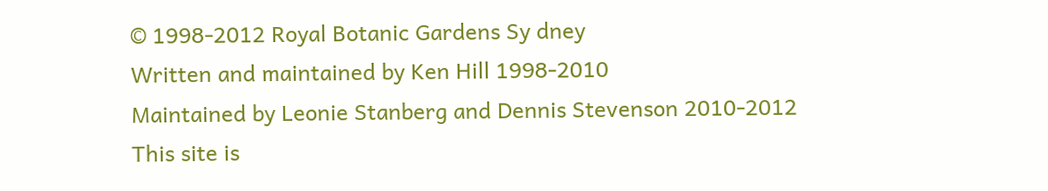© 1998-2012 Royal Botanic Gardens Sy dney
Written and maintained by Ken Hill 1998-2010
Maintained by Leonie Stanberg and Dennis Stevenson 2010-2012
This site is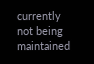currently not being maintained